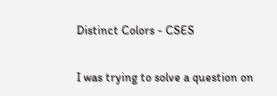Distinct Colors - CSES

I was trying to solve a question on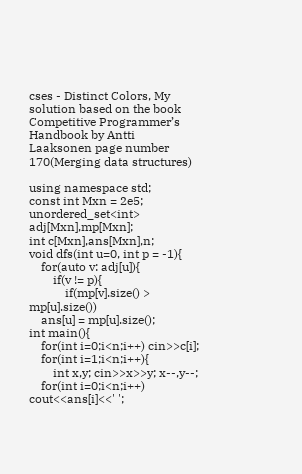cses - Distinct Colors, My solution based on the book Competitive Programmer’s Handbook by Antti Laaksonen page number 170(Merging data structures)

using namespace std;
const int Mxn = 2e5;
unordered_set<int> adj[Mxn],mp[Mxn];
int c[Mxn],ans[Mxn],n;
void dfs(int u=0, int p = -1){
    for(auto v: adj[u]){
        if(v != p){
            if(mp[v].size() > mp[u].size())
    ans[u] = mp[u].size();
int main(){
    for(int i=0;i<n;i++) cin>>c[i];
    for(int i=1;i<n;i++){
        int x,y; cin>>x>>y; x--,y--;
    for(int i=0;i<n;i++) cout<<ans[i]<<' ';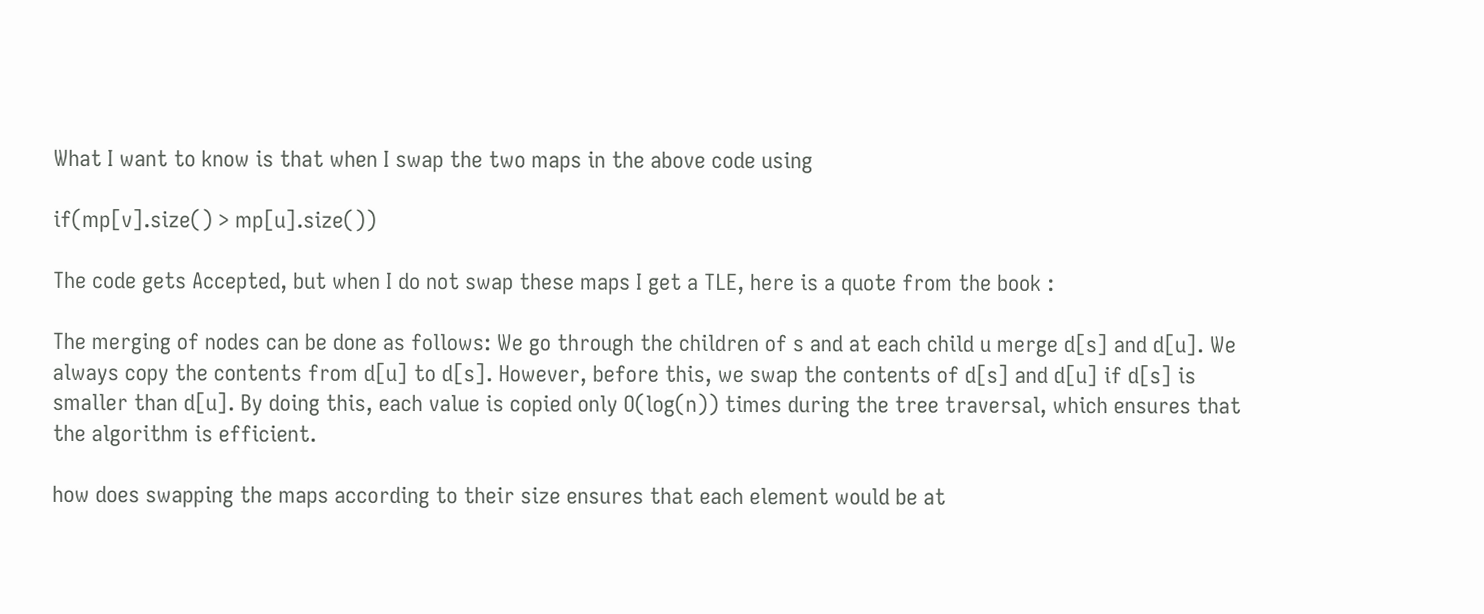What I want to know is that when I swap the two maps in the above code using

if(mp[v].size() > mp[u].size())

The code gets Accepted, but when I do not swap these maps I get a TLE, here is a quote from the book :

The merging of nodes can be done as follows: We go through the children of s and at each child u merge d[s] and d[u]. We always copy the contents from d[u] to d[s]. However, before this, we swap the contents of d[s] and d[u] if d[s] is smaller than d[u]. By doing this, each value is copied only O(log(n)) times during the tree traversal, which ensures that the algorithm is efficient.

how does swapping the maps according to their size ensures that each element would be at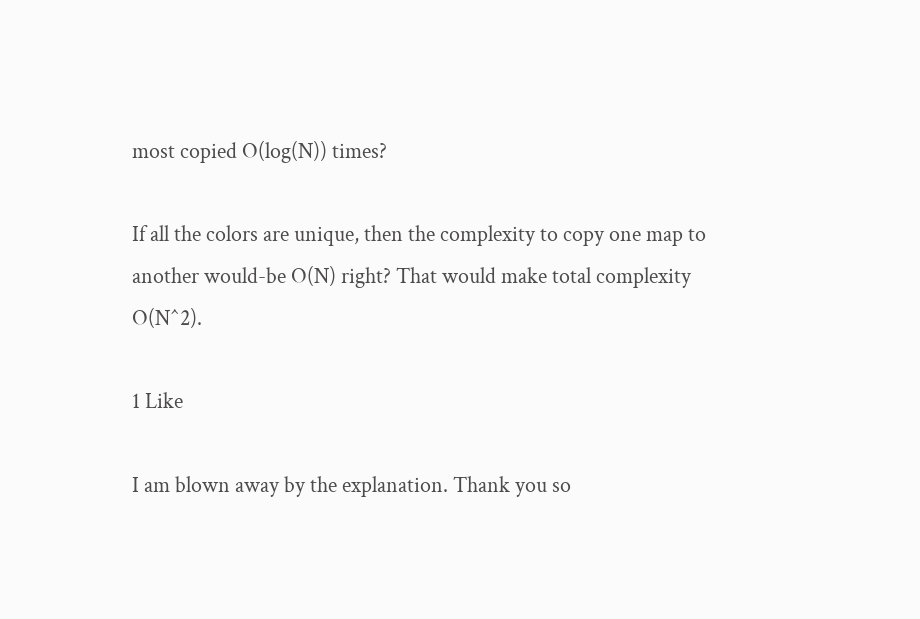most copied O(log(N)) times?

If all the colors are unique, then the complexity to copy one map to another would-be O(N) right? That would make total complexity O(N^2).

1 Like

I am blown away by the explanation. Thank you so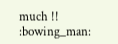much !! :bowing_man: